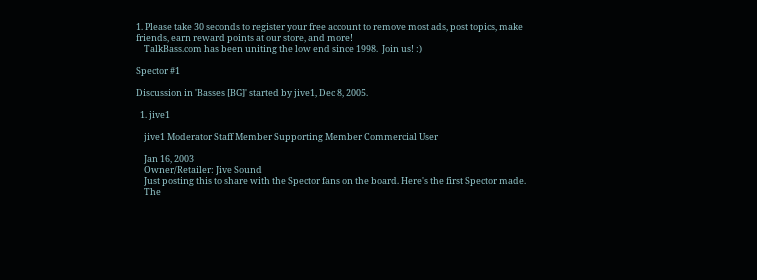1. Please take 30 seconds to register your free account to remove most ads, post topics, make friends, earn reward points at our store, and more!
    TalkBass.com has been uniting the low end since 1998.  Join us! :)

Spector #1

Discussion in 'Basses [BG]' started by jive1, Dec 8, 2005.

  1. jive1

    jive1 Moderator Staff Member Supporting Member Commercial User

    Jan 16, 2003
    Owner/Retailer: Jive Sound
    Just posting this to share with the Spector fans on the board. Here's the first Spector made.
    The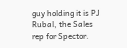guy holding it is PJ Rubal, the Sales rep for Spector.